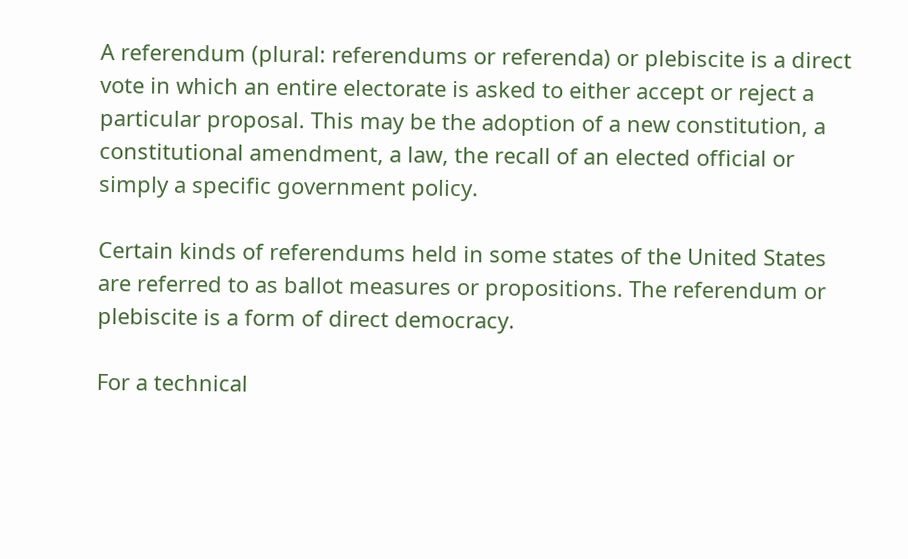A referendum (plural: referendums or referenda) or plebiscite is a direct vote in which an entire electorate is asked to either accept or reject a particular proposal. This may be the adoption of a new constitution, a constitutional amendment, a law, the recall of an elected official or simply a specific government policy.

Certain kinds of referendums held in some states of the United States are referred to as ballot measures or propositions. The referendum or plebiscite is a form of direct democracy.

For a technical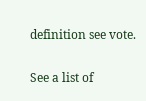definition see vote.

See a list of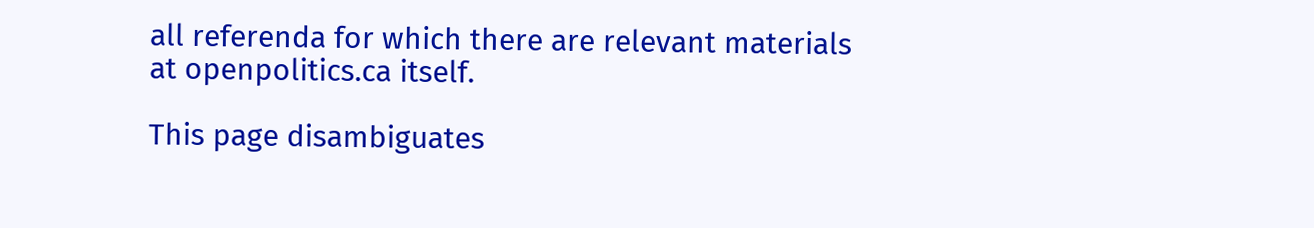all referenda for which there are relevant materials at openpolitics.ca itself.

This page disambiguates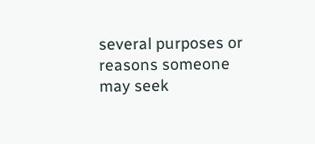several purposes or reasons someone may seek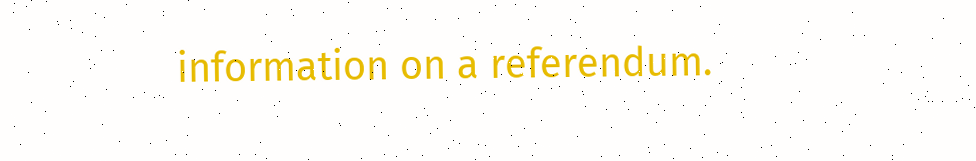information on a referendum.